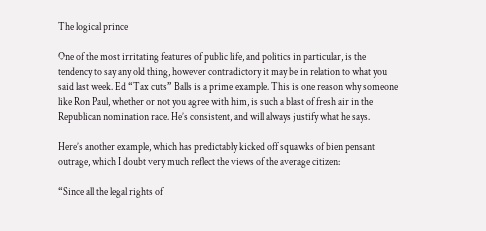The logical prince

One of the most irritating features of public life, and politics in particular, is the tendency to say any old thing, however contradictory it may be in relation to what you said last week. Ed “Tax cuts” Balls is a prime example. This is one reason why someone like Ron Paul, whether or not you agree with him, is such a blast of fresh air in the Republican nomination race. He’s consistent, and will always justify what he says.

Here’s another example, which has predictably kicked off squawks of bien pensant outrage, which I doubt very much reflect the views of the average citizen:

“Since all the legal rights of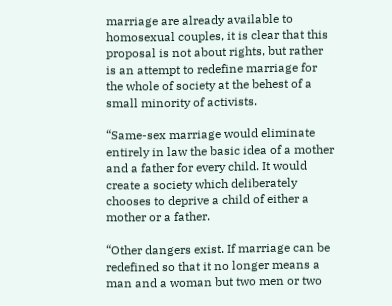marriage are already available to homosexual couples, it is clear that this proposal is not about rights, but rather is an attempt to redefine marriage for the whole of society at the behest of a small minority of activists.

“Same-sex marriage would eliminate entirely in law the basic idea of a mother and a father for every child. It would create a society which deliberately chooses to deprive a child of either a mother or a father.

“Other dangers exist. If marriage can be redefined so that it no longer means a man and a woman but two men or two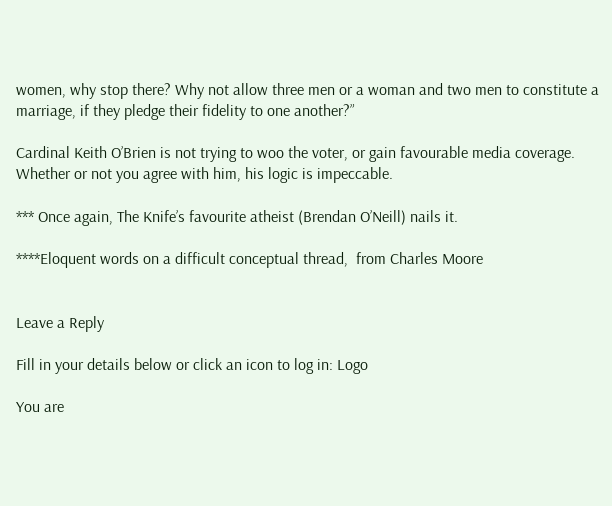women, why stop there? Why not allow three men or a woman and two men to constitute a marriage, if they pledge their fidelity to one another?”

Cardinal Keith O’Brien is not trying to woo the voter, or gain favourable media coverage. Whether or not you agree with him, his logic is impeccable.

*** Once again, The Knife’s favourite atheist (Brendan O’Neill) nails it.

****Eloquent words on a difficult conceptual thread,  from Charles Moore


Leave a Reply

Fill in your details below or click an icon to log in: Logo

You are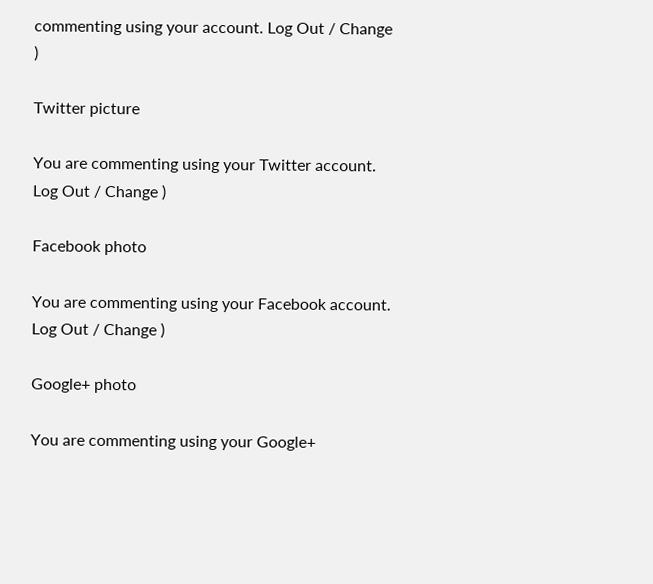commenting using your account. Log Out / Change )

Twitter picture

You are commenting using your Twitter account. Log Out / Change )

Facebook photo

You are commenting using your Facebook account. Log Out / Change )

Google+ photo

You are commenting using your Google+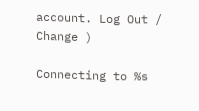account. Log Out / Change )

Connecting to %s